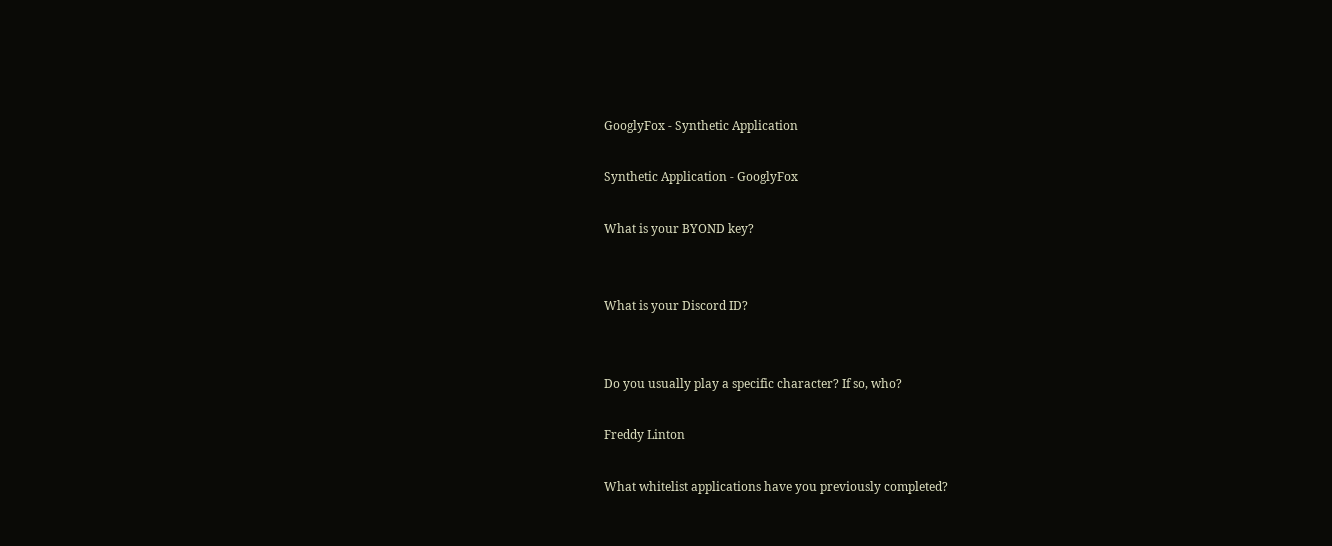GooglyFox - Synthetic Application

Synthetic Application - GooglyFox

What is your BYOND key?


What is your Discord ID?


Do you usually play a specific character? If so, who?

Freddy Linton

What whitelist applications have you previously completed?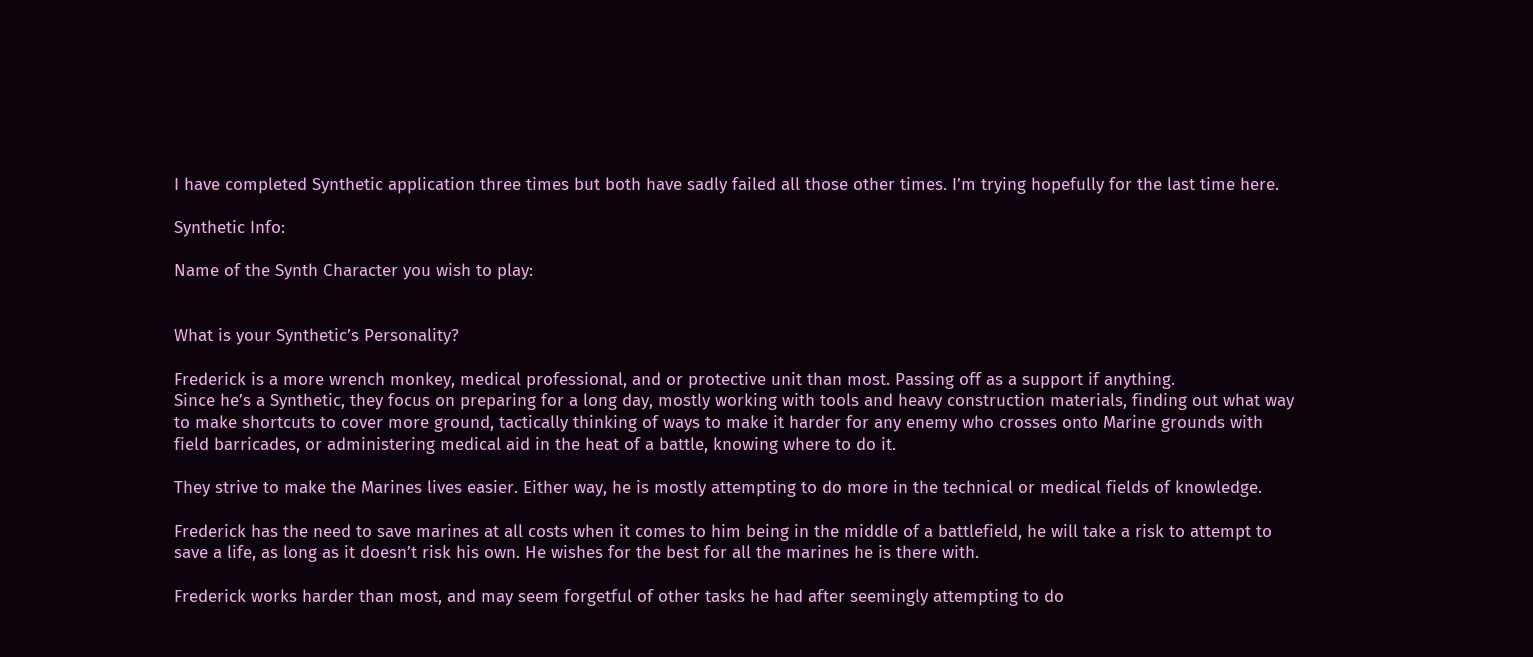I have completed Synthetic application three times but both have sadly failed all those other times. I’m trying hopefully for the last time here.

Synthetic Info:

Name of the Synth Character you wish to play:


What is your Synthetic’s Personality?

Frederick is a more wrench monkey, medical professional, and or protective unit than most. Passing off as a support if anything.
Since he’s a Synthetic, they focus on preparing for a long day, mostly working with tools and heavy construction materials, finding out what way to make shortcuts to cover more ground, tactically thinking of ways to make it harder for any enemy who crosses onto Marine grounds with field barricades, or administering medical aid in the heat of a battle, knowing where to do it.

They strive to make the Marines lives easier. Either way, he is mostly attempting to do more in the technical or medical fields of knowledge.

Frederick has the need to save marines at all costs when it comes to him being in the middle of a battlefield, he will take a risk to attempt to save a life, as long as it doesn’t risk his own. He wishes for the best for all the marines he is there with.

Frederick works harder than most, and may seem forgetful of other tasks he had after seemingly attempting to do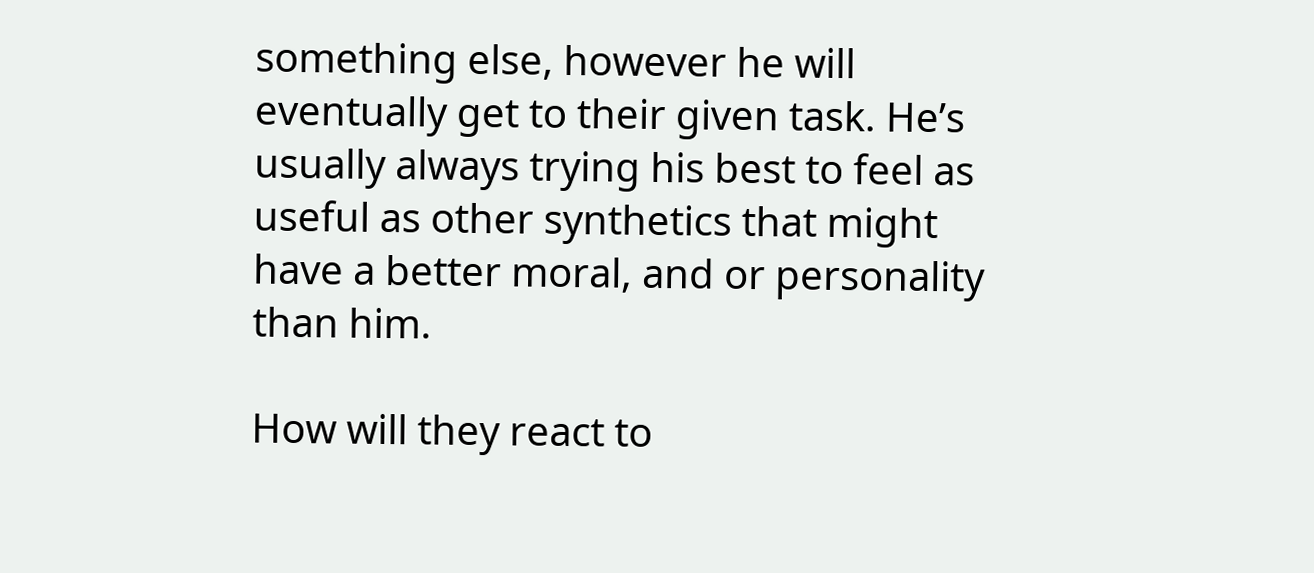something else, however he will eventually get to their given task. He’s usually always trying his best to feel as useful as other synthetics that might have a better moral, and or personality than him.

How will they react to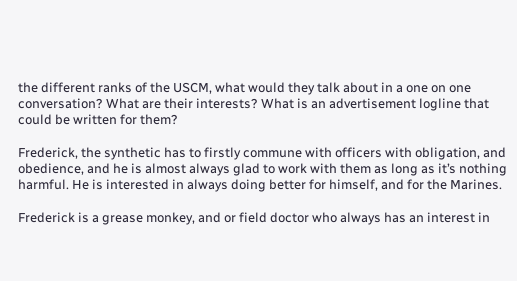the different ranks of the USCM, what would they talk about in a one on one conversation? What are their interests? What is an advertisement logline that could be written for them?

Frederick, the synthetic has to firstly commune with officers with obligation, and obedience, and he is almost always glad to work with them as long as it’s nothing harmful. He is interested in always doing better for himself, and for the Marines.

Frederick is a grease monkey, and or field doctor who always has an interest in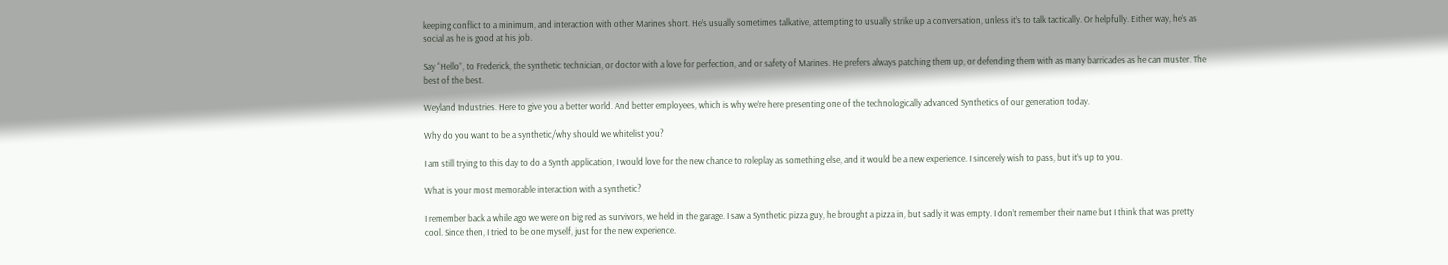keeping conflict to a minimum, and interaction with other Marines short. He’s usually sometimes talkative, attempting to usually strike up a conversation, unless it’s to talk tactically. Or helpfully. Either way, he’s as social as he is good at his job.

Say “Hello”, to Frederick, the synthetic technician, or doctor with a love for perfection, and or safety of Marines. He prefers always patching them up, or defending them with as many barricades as he can muster. The best of the best.

Weyland Industries. Here to give you a better world. And better employees, which is why we’re here presenting one of the technologically advanced Synthetics of our generation today.

Why do you want to be a synthetic/why should we whitelist you?

I am still trying to this day to do a Synth application, I would love for the new chance to roleplay as something else, and it would be a new experience. I sincerely wish to pass, but it’s up to you.

What is your most memorable interaction with a synthetic?

I remember back a while ago we were on big red as survivors, we held in the garage. I saw a Synthetic pizza guy, he brought a pizza in, but sadly it was empty. I don’t remember their name but I think that was pretty cool. Since then, I tried to be one myself, just for the new experience.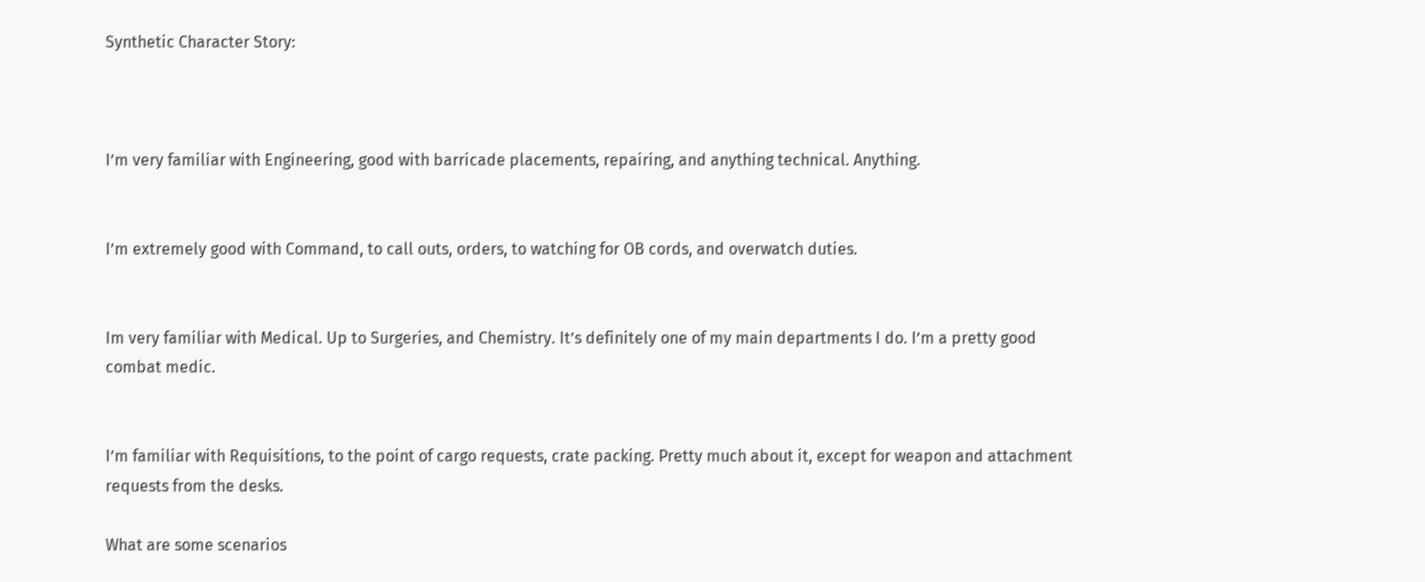Synthetic Character Story:



I’m very familiar with Engineering, good with barricade placements, repairing, and anything technical. Anything.


I’m extremely good with Command, to call outs, orders, to watching for OB cords, and overwatch duties.


Im very familiar with Medical. Up to Surgeries, and Chemistry. It’s definitely one of my main departments I do. I’m a pretty good combat medic.


I’m familiar with Requisitions, to the point of cargo requests, crate packing. Pretty much about it, except for weapon and attachment requests from the desks.

What are some scenarios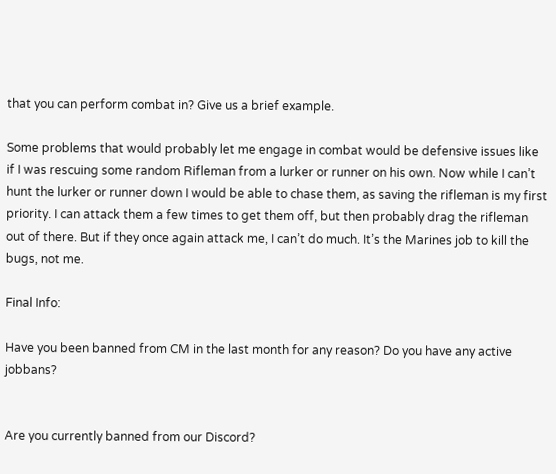that you can perform combat in? Give us a brief example.

Some problems that would probably let me engage in combat would be defensive issues like if I was rescuing some random Rifleman from a lurker or runner on his own. Now while I can’t hunt the lurker or runner down I would be able to chase them, as saving the rifleman is my first priority. I can attack them a few times to get them off, but then probably drag the rifleman out of there. But if they once again attack me, I can’t do much. It’s the Marines job to kill the bugs, not me.

Final Info:

Have you been banned from CM in the last month for any reason? Do you have any active jobbans?


Are you currently banned from our Discord?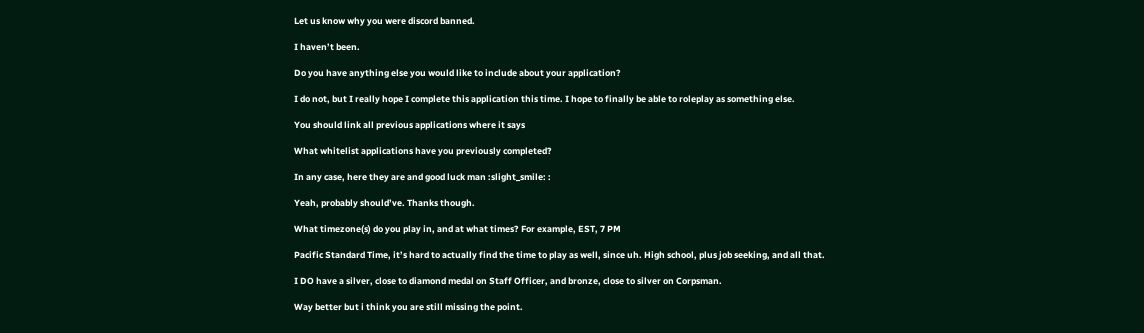Let us know why you were discord banned.

I haven’t been.

Do you have anything else you would like to include about your application?

I do not, but I really hope I complete this application this time. I hope to finally be able to roleplay as something else.

You should link all previous applications where it says

What whitelist applications have you previously completed?

In any case, here they are and good luck man :slight_smile: :

Yeah, probably should’ve. Thanks though.

What timezone(s) do you play in, and at what times? For example, EST, 7 PM

Pacific Standard Time, it’s hard to actually find the time to play as well, since uh. High school, plus job seeking, and all that.

I DO have a silver, close to diamond medal on Staff Officer, and bronze, close to silver on Corpsman.

Way better but i think you are still missing the point.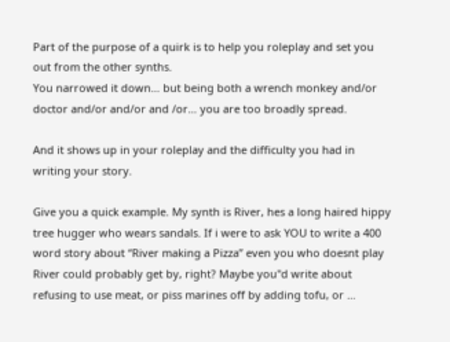Part of the purpose of a quirk is to help you roleplay and set you out from the other synths.
You narrowed it down… but being both a wrench monkey and/or doctor and/or and/or and /or… you are too broadly spread.

And it shows up in your roleplay and the difficulty you had in writing your story.

Give you a quick example. My synth is River, hes a long haired hippy tree hugger who wears sandals. If i were to ask YOU to write a 400 word story about “River making a Pizza” even you who doesnt play River could probably get by, right? Maybe you"d write about refusing to use meat, or piss marines off by adding tofu, or …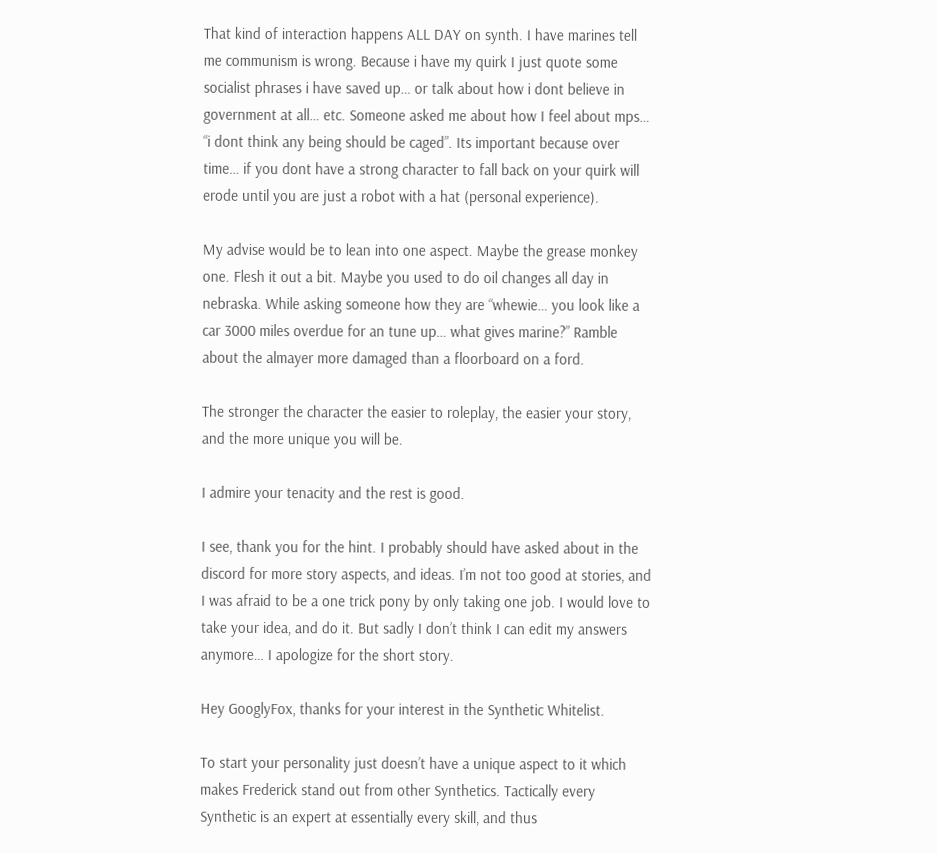That kind of interaction happens ALL DAY on synth. I have marines tell me communism is wrong. Because i have my quirk I just quote some socialist phrases i have saved up… or talk about how i dont believe in government at all… etc. Someone asked me about how I feel about mps… “i dont think any being should be caged”. Its important because over time… if you dont have a strong character to fall back on your quirk will erode until you are just a robot with a hat (personal experience).

My advise would be to lean into one aspect. Maybe the grease monkey one. Flesh it out a bit. Maybe you used to do oil changes all day in nebraska. While asking someone how they are “whewie… you look like a car 3000 miles overdue for an tune up… what gives marine?” Ramble about the almayer more damaged than a floorboard on a ford.

The stronger the character the easier to roleplay, the easier your story, and the more unique you will be.

I admire your tenacity and the rest is good.

I see, thank you for the hint. I probably should have asked about in the discord for more story aspects, and ideas. I’m not too good at stories, and I was afraid to be a one trick pony by only taking one job. I would love to take your idea, and do it. But sadly I don’t think I can edit my answers anymore… I apologize for the short story.

Hey GooglyFox, thanks for your interest in the Synthetic Whitelist.

To start your personality just doesn’t have a unique aspect to it which makes Frederick stand out from other Synthetics. Tactically every Synthetic is an expert at essentially every skill, and thus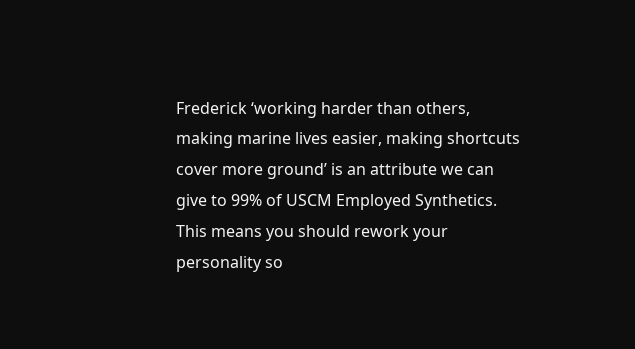Frederick ‘working harder than others, making marine lives easier, making shortcuts cover more ground’ is an attribute we can give to 99% of USCM Employed Synthetics. This means you should rework your personality so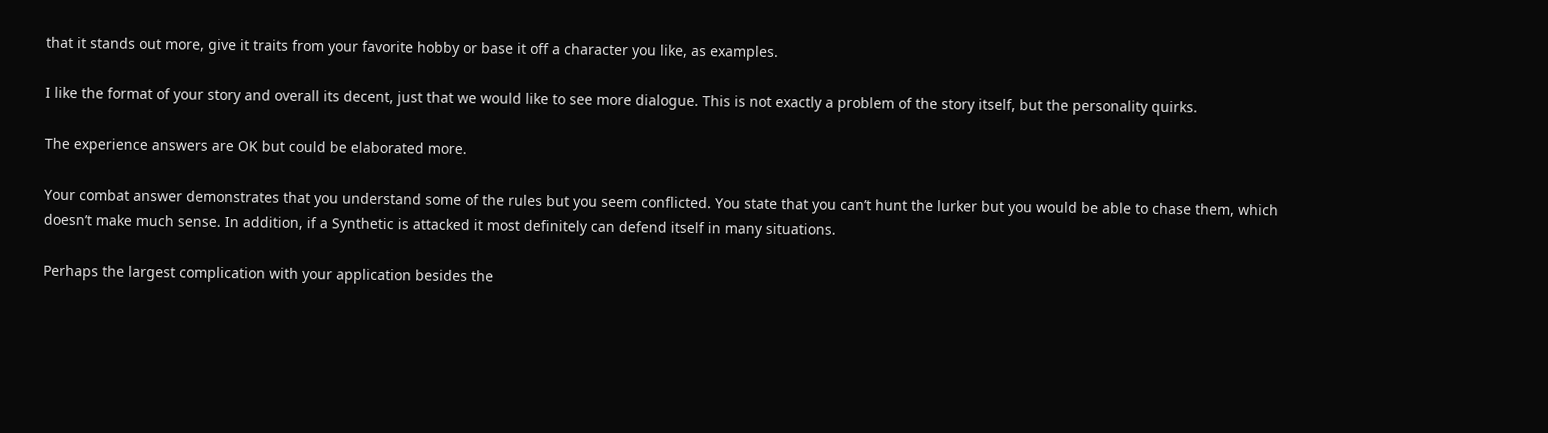that it stands out more, give it traits from your favorite hobby or base it off a character you like, as examples.

I like the format of your story and overall its decent, just that we would like to see more dialogue. This is not exactly a problem of the story itself, but the personality quirks.

The experience answers are OK but could be elaborated more.

Your combat answer demonstrates that you understand some of the rules but you seem conflicted. You state that you can’t hunt the lurker but you would be able to chase them, which doesn’t make much sense. In addition, if a Synthetic is attacked it most definitely can defend itself in many situations.

Perhaps the largest complication with your application besides the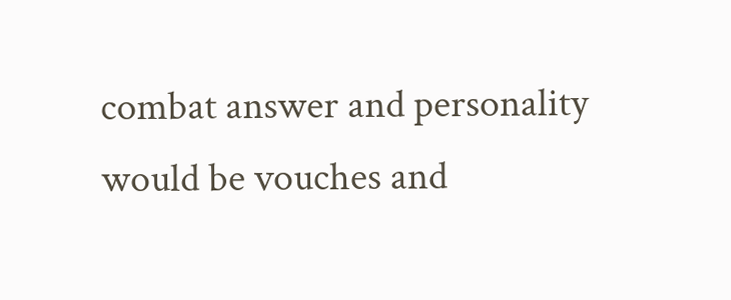combat answer and personality would be vouches and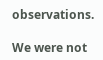observations.

We were not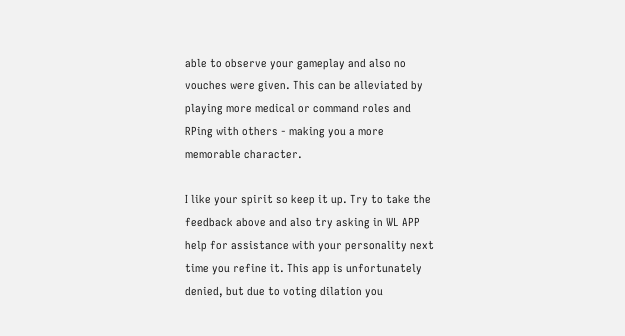able to observe your gameplay and also no vouches were given. This can be alleviated by playing more medical or command roles and RPing with others - making you a more memorable character.

I like your spirit so keep it up. Try to take the feedback above and also try asking in WL APP help for assistance with your personality next time you refine it. This app is unfortunately denied, but due to voting dilation you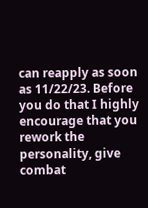can reapply as soon as 11/22/23. Before you do that I highly encourage that you rework the personality, give combat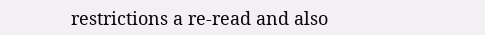restrictions a re-read and also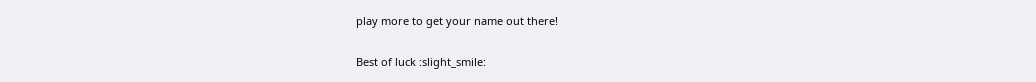play more to get your name out there!

Best of luck :slight_smile: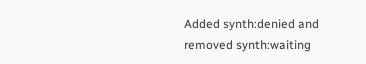Added synth:denied and removed synth:waiting